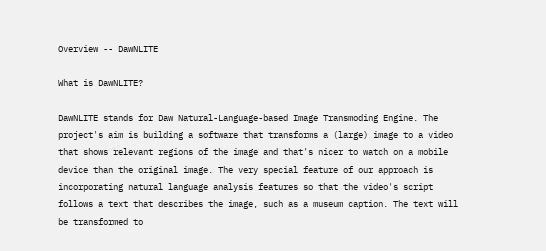Overview -- DawNLITE

What is DawNLITE?

DawNLITE stands for Daw Natural-Language-based Image Transmoding Engine. The project's aim is building a software that transforms a (large) image to a video that shows relevant regions of the image and that's nicer to watch on a mobile device than the original image. The very special feature of our approach is incorporating natural language analysis features so that the video's script follows a text that describes the image, such as a museum caption. The text will be transformed to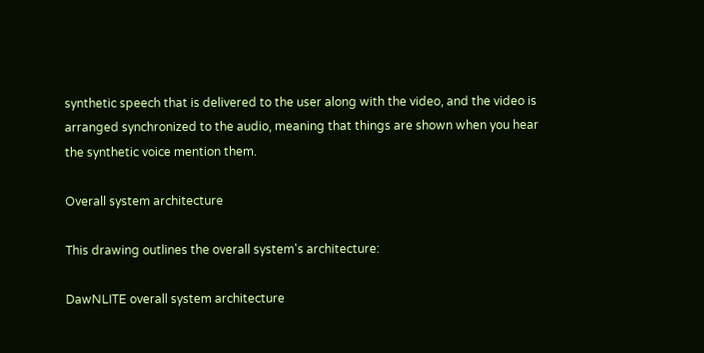synthetic speech that is delivered to the user along with the video, and the video is arranged synchronized to the audio, meaning that things are shown when you hear the synthetic voice mention them.

Overall system architecture

This drawing outlines the overall system's architecture:

DawNLITE overall system architecture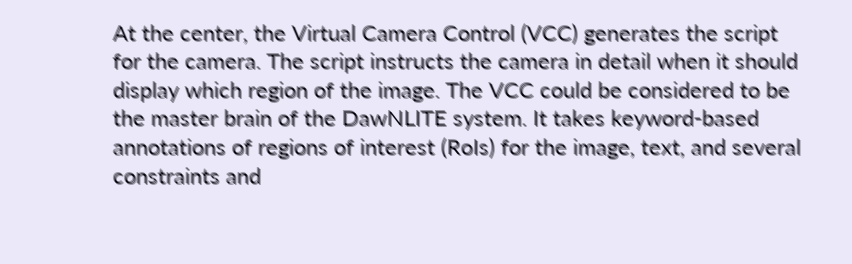At the center, the Virtual Camera Control (VCC) generates the script for the camera. The script instructs the camera in detail when it should display which region of the image. The VCC could be considered to be the master brain of the DawNLITE system. It takes keyword-based annotations of regions of interest (RoIs) for the image, text, and several constraints and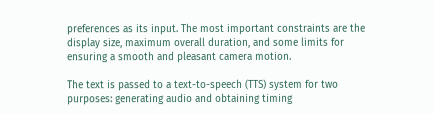preferences as its input. The most important constraints are the display size, maximum overall duration, and some limits for ensuring a smooth and pleasant camera motion.

The text is passed to a text-to-speech (TTS) system for two purposes: generating audio and obtaining timing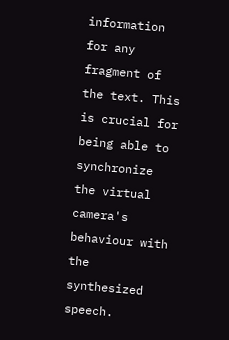information for any fragment of the text. This is crucial for being able to synchronize the virtual camera's behaviour with the synthesized speech.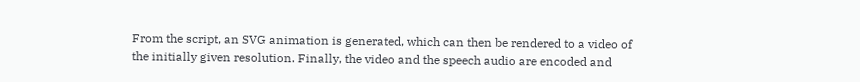From the script, an SVG animation is generated, which can then be rendered to a video of the initially given resolution. Finally, the video and the speech audio are encoded and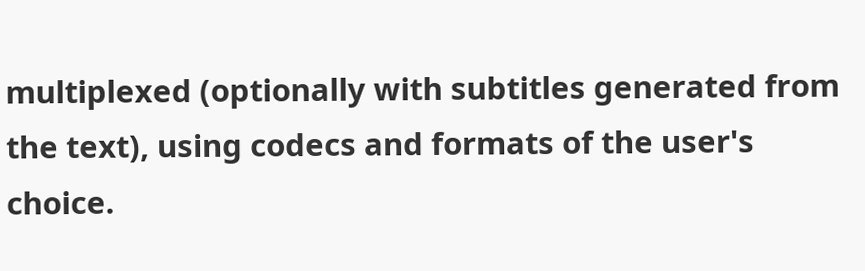multiplexed (optionally with subtitles generated from the text), using codecs and formats of the user's choice.